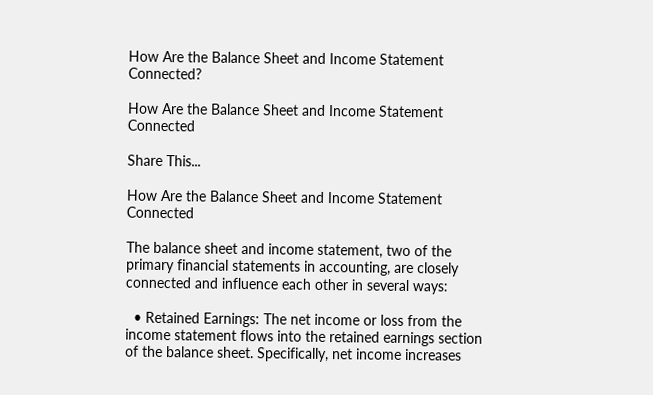How Are the Balance Sheet and Income Statement Connected?

How Are the Balance Sheet and Income Statement Connected

Share This...

How Are the Balance Sheet and Income Statement Connected

The balance sheet and income statement, two of the primary financial statements in accounting, are closely connected and influence each other in several ways:

  • Retained Earnings: The net income or loss from the income statement flows into the retained earnings section of the balance sheet. Specifically, net income increases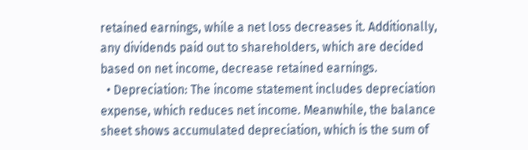retained earnings, while a net loss decreases it. Additionally, any dividends paid out to shareholders, which are decided based on net income, decrease retained earnings.
  • Depreciation: The income statement includes depreciation expense, which reduces net income. Meanwhile, the balance sheet shows accumulated depreciation, which is the sum of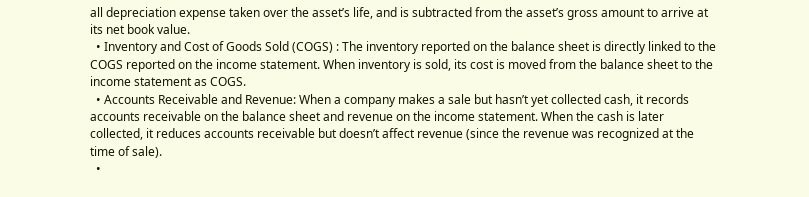all depreciation expense taken over the asset’s life, and is subtracted from the asset’s gross amount to arrive at its net book value.
  • Inventory and Cost of Goods Sold (COGS) : The inventory reported on the balance sheet is directly linked to the COGS reported on the income statement. When inventory is sold, its cost is moved from the balance sheet to the income statement as COGS.
  • Accounts Receivable and Revenue: When a company makes a sale but hasn’t yet collected cash, it records accounts receivable on the balance sheet and revenue on the income statement. When the cash is later collected, it reduces accounts receivable but doesn’t affect revenue (since the revenue was recognized at the time of sale).
  •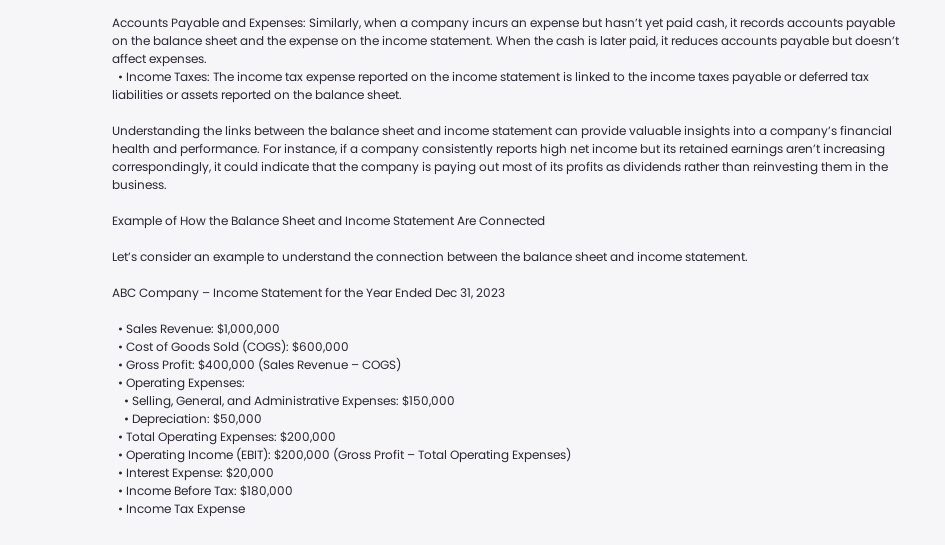Accounts Payable and Expenses: Similarly, when a company incurs an expense but hasn’t yet paid cash, it records accounts payable on the balance sheet and the expense on the income statement. When the cash is later paid, it reduces accounts payable but doesn’t affect expenses.
  • Income Taxes: The income tax expense reported on the income statement is linked to the income taxes payable or deferred tax liabilities or assets reported on the balance sheet.

Understanding the links between the balance sheet and income statement can provide valuable insights into a company’s financial health and performance. For instance, if a company consistently reports high net income but its retained earnings aren’t increasing correspondingly, it could indicate that the company is paying out most of its profits as dividends rather than reinvesting them in the business.

Example of How the Balance Sheet and Income Statement Are Connected

Let’s consider an example to understand the connection between the balance sheet and income statement.

ABC Company – Income Statement for the Year Ended Dec 31, 2023

  • Sales Revenue: $1,000,000
  • Cost of Goods Sold (COGS): $600,000
  • Gross Profit: $400,000 (Sales Revenue – COGS)
  • Operating Expenses:
    • Selling, General, and Administrative Expenses: $150,000
    • Depreciation: $50,000
  • Total Operating Expenses: $200,000
  • Operating Income (EBIT): $200,000 (Gross Profit – Total Operating Expenses)
  • Interest Expense: $20,000
  • Income Before Tax: $180,000
  • Income Tax Expense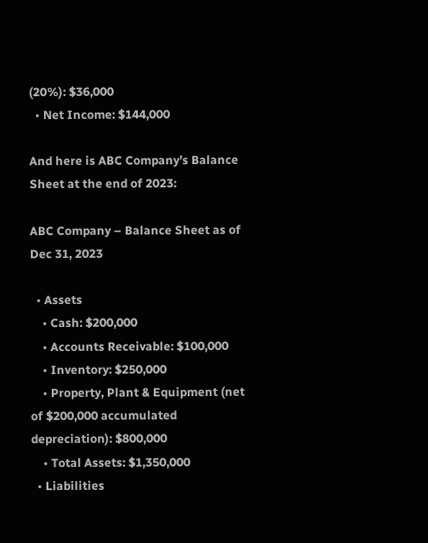(20%): $36,000
  • Net Income: $144,000

And here is ABC Company’s Balance Sheet at the end of 2023:

ABC Company – Balance Sheet as of Dec 31, 2023

  • Assets
    • Cash: $200,000
    • Accounts Receivable: $100,000
    • Inventory: $250,000
    • Property, Plant & Equipment (net of $200,000 accumulated depreciation): $800,000
    • Total Assets: $1,350,000
  • Liabilities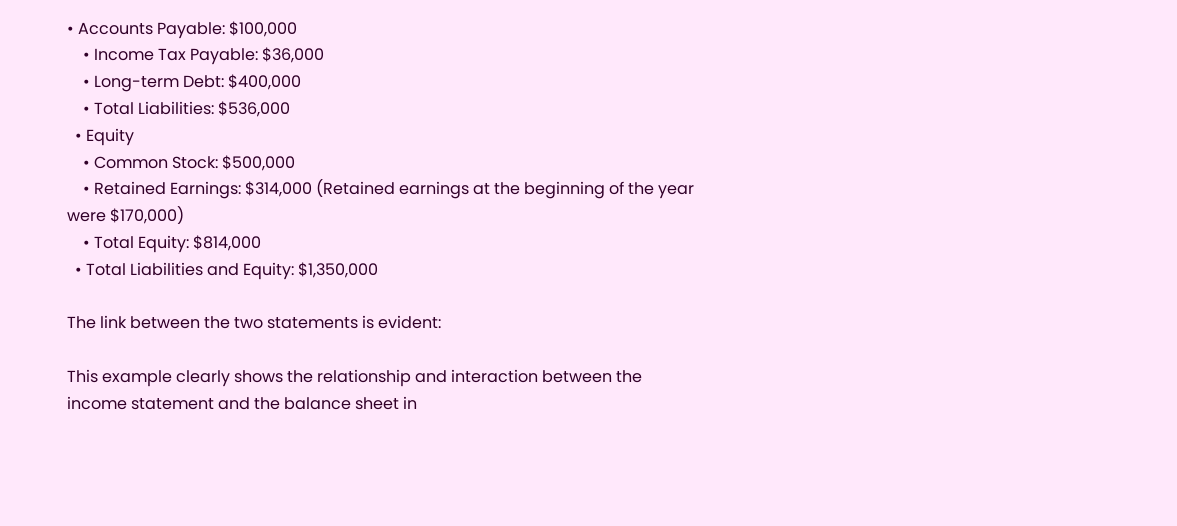• Accounts Payable: $100,000
    • Income Tax Payable: $36,000
    • Long-term Debt: $400,000
    • Total Liabilities: $536,000
  • Equity
    • Common Stock: $500,000
    • Retained Earnings: $314,000 (Retained earnings at the beginning of the year were $170,000)
    • Total Equity: $814,000
  • Total Liabilities and Equity: $1,350,000

The link between the two statements is evident:

This example clearly shows the relationship and interaction between the income statement and the balance sheet in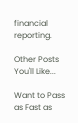financial reporting.

Other Posts You'll Like...

Want to Pass as Fast as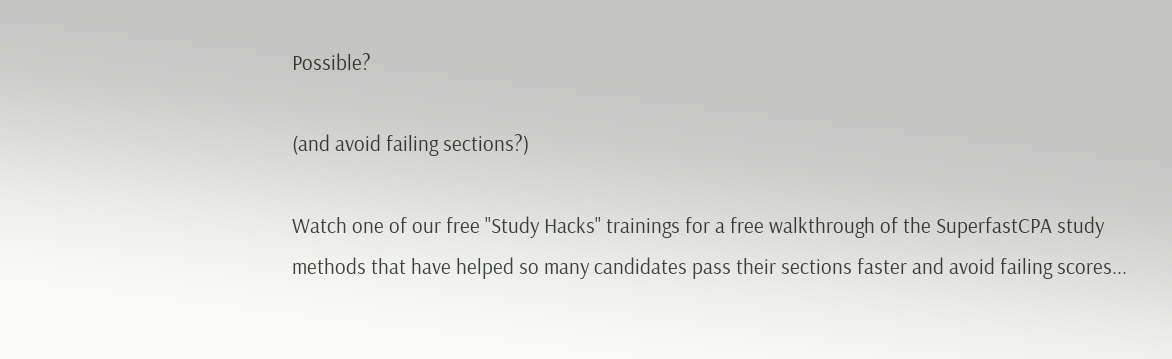Possible?

(and avoid failing sections?)

Watch one of our free "Study Hacks" trainings for a free walkthrough of the SuperfastCPA study methods that have helped so many candidates pass their sections faster and avoid failing scores...